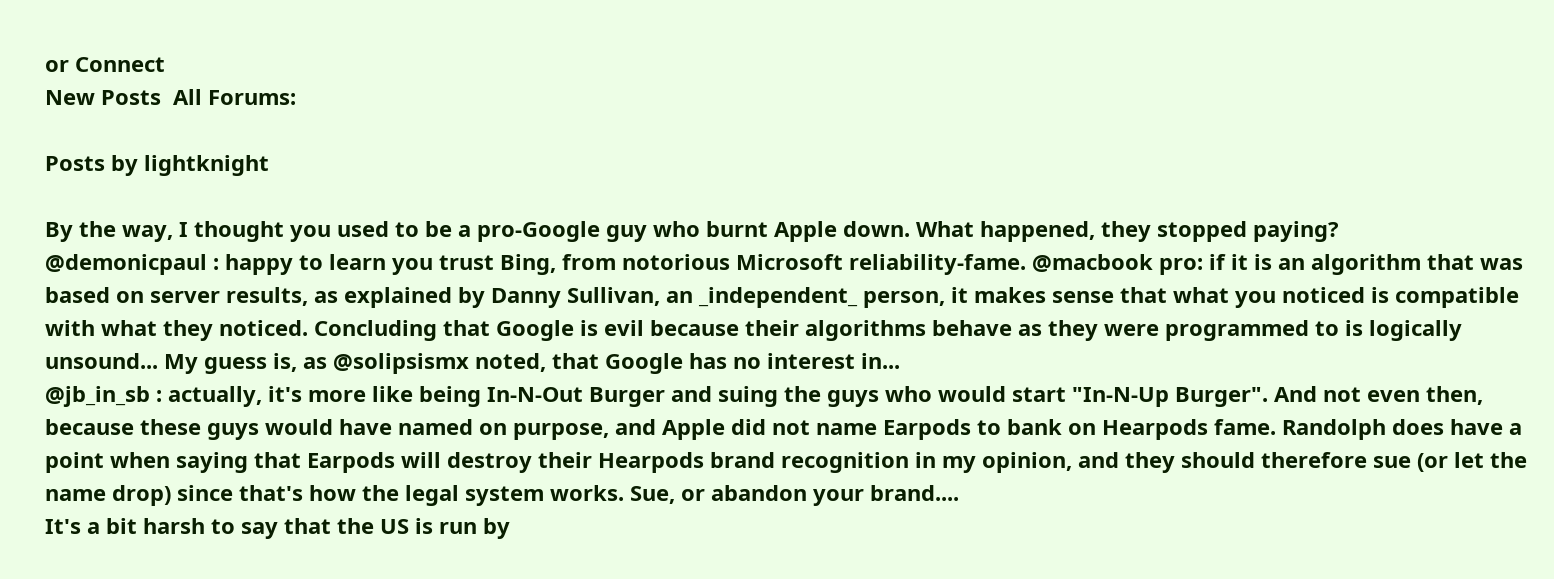or Connect
New Posts  All Forums:

Posts by lightknight

By the way, I thought you used to be a pro-Google guy who burnt Apple down. What happened, they stopped paying?
@demonicpaul : happy to learn you trust Bing, from notorious Microsoft reliability-fame. @macbook pro: if it is an algorithm that was based on server results, as explained by Danny Sullivan, an _independent_ person, it makes sense that what you noticed is compatible with what they noticed. Concluding that Google is evil because their algorithms behave as they were programmed to is logically unsound... My guess is, as @solipsismx noted, that Google has no interest in...
@jb_in_sb : actually, it's more like being In-N-Out Burger and suing the guys who would start "In-N-Up Burger". And not even then, because these guys would have named on purpose, and Apple did not name Earpods to bank on Hearpods fame. Randolph does have a point when saying that Earpods will destroy their Hearpods brand recognition in my opinion, and they should therefore sue (or let the name drop) since that's how the legal system works. Sue, or abandon your brand....
It's a bit harsh to say that the US is run by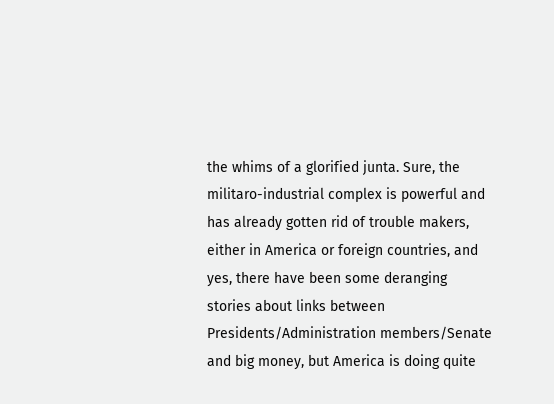the whims of a glorified junta. Sure, the militaro-industrial complex is powerful and has already gotten rid of trouble makers, either in America or foreign countries, and yes, there have been some deranging stories about links between Presidents/Administration members/Senate and big money, but America is doing quite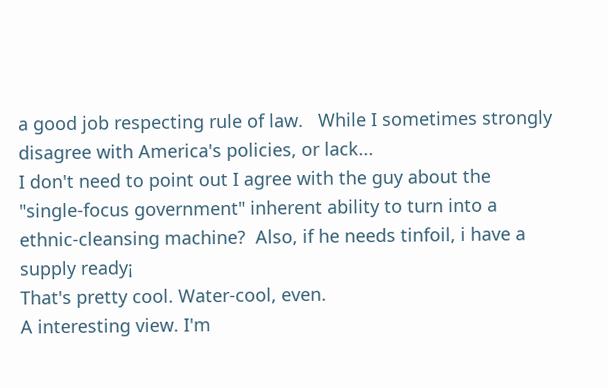a good job respecting rule of law.   While I sometimes strongly disagree with America's policies, or lack...
I don't need to point out I agree with the guy about the "single-focus government" inherent ability to turn into a ethnic-cleansing machine?  Also, if he needs tinfoil, i have a supply ready¡
That's pretty cool. Water-cool, even.
A interesting view. I'm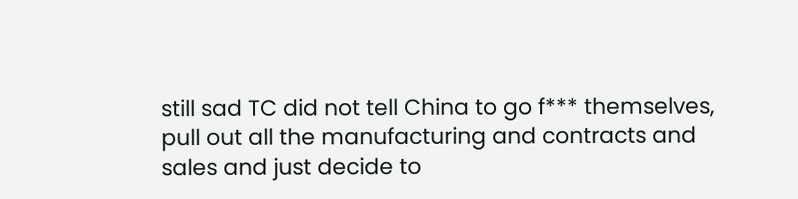still sad TC did not tell China to go f*** themselves, pull out all the manufacturing and contracts and sales and just decide to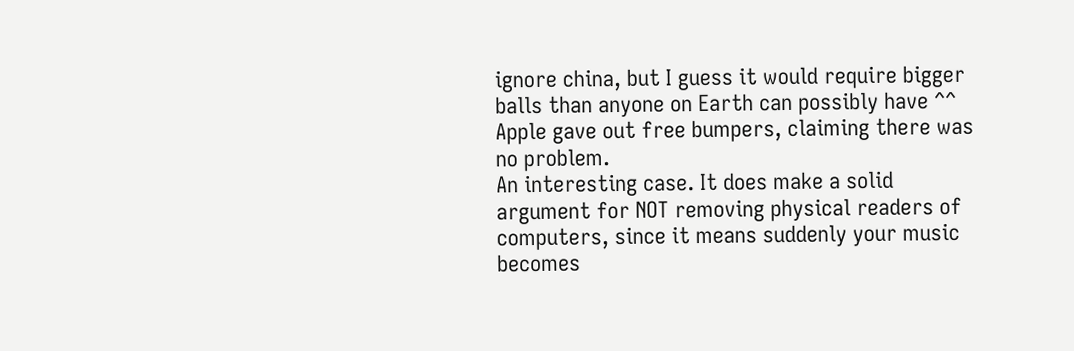ignore china, but I guess it would require bigger balls than anyone on Earth can possibly have ^^
Apple gave out free bumpers, claiming there was no problem.
An interesting case. It does make a solid argument for NOT removing physical readers of computers, since it means suddenly your music becomes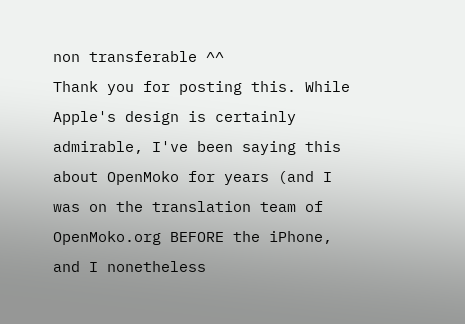non transferable ^^
Thank you for posting this. While Apple's design is certainly admirable, I've been saying this about OpenMoko for years (and I was on the translation team of OpenMoko.org BEFORE the iPhone, and I nonetheless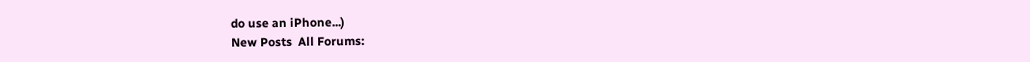do use an iPhone...)
New Posts  All Forums: